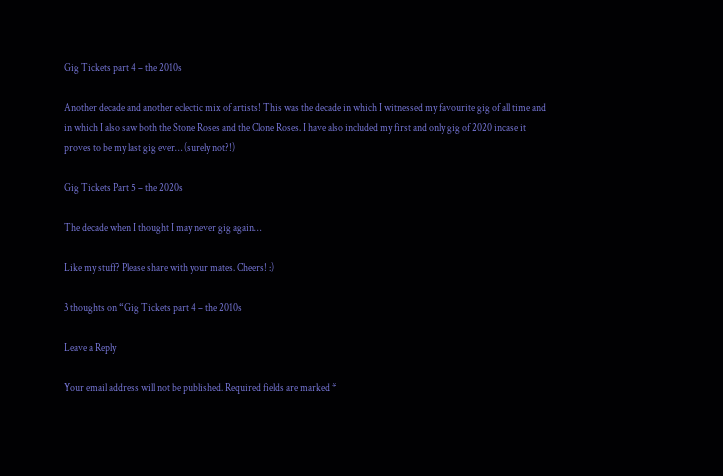Gig Tickets part 4 – the 2010s

Another decade and another eclectic mix of artists! This was the decade in which I witnessed my favourite gig of all time and in which I also saw both the Stone Roses and the Clone Roses. I have also included my first and only gig of 2020 incase it proves to be my last gig ever… (surely not?!)

Gig Tickets Part 5 – the 2020s

The decade when I thought I may never gig again…

Like my stuff? Please share with your mates. Cheers! :)

3 thoughts on “Gig Tickets part 4 – the 2010s

Leave a Reply

Your email address will not be published. Required fields are marked *